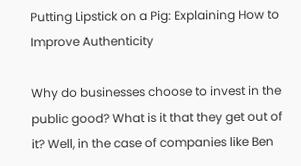Putting Lipstick on a Pig: Explaining How to Improve Authenticity

Why do businesses choose to invest in the public good? What is it that they get out of it? Well, in the case of companies like Ben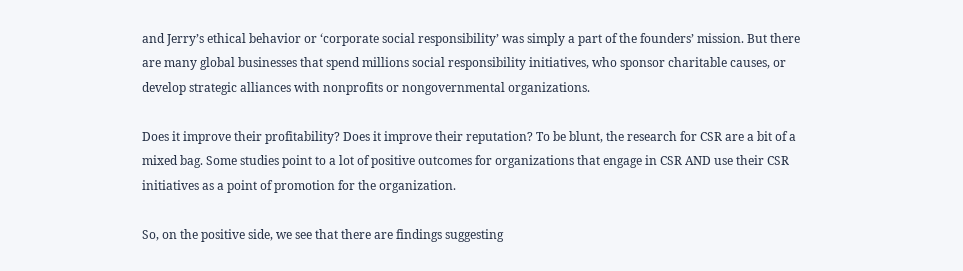and Jerry’s ethical behavior or ‘corporate social responsibility’ was simply a part of the founders’ mission. But there are many global businesses that spend millions social responsibility initiatives, who sponsor charitable causes, or develop strategic alliances with nonprofits or nongovernmental organizations.

Does it improve their profitability? Does it improve their reputation? To be blunt, the research for CSR are a bit of a mixed bag. Some studies point to a lot of positive outcomes for organizations that engage in CSR AND use their CSR initiatives as a point of promotion for the organization.

So, on the positive side, we see that there are findings suggesting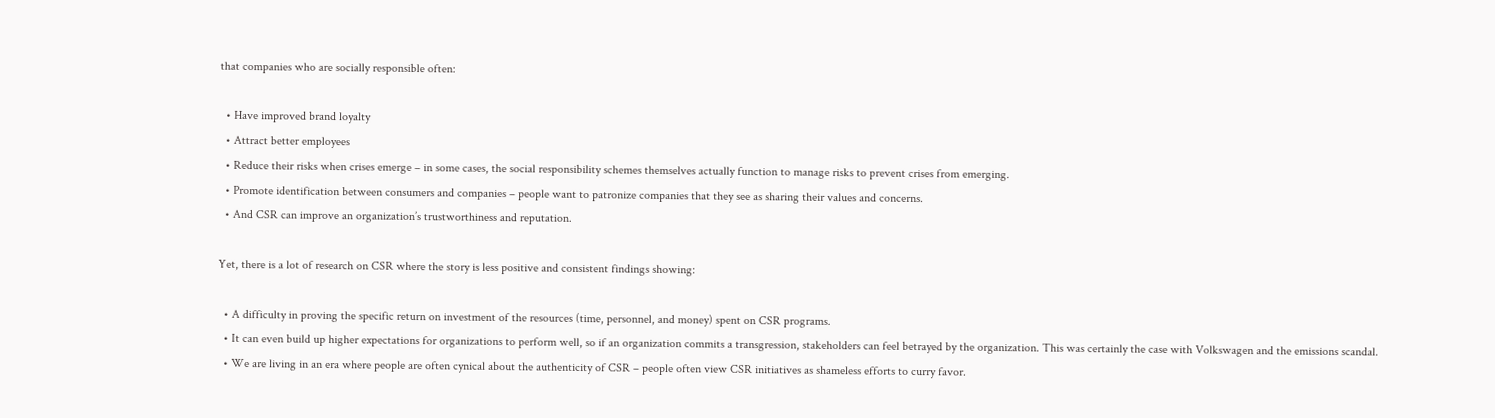that companies who are socially responsible often:

  • Have improved brand loyalty
  • Attract better employees
  • Reduce their risks when crises emerge – in some cases, the social responsibility schemes themselves actually function to manage risks to prevent crises from emerging.
  • Promote identification between consumers and companies – people want to patronize companies that they see as sharing their values and concerns.
  • And CSR can improve an organization’s trustworthiness and reputation.

Yet, there is a lot of research on CSR where the story is less positive and consistent findings showing:

  • A difficulty in proving the specific return on investment of the resources (time, personnel, and money) spent on CSR programs.
  • It can even build up higher expectations for organizations to perform well, so if an organization commits a transgression, stakeholders can feel betrayed by the organization. This was certainly the case with Volkswagen and the emissions scandal.
  • We are living in an era where people are often cynical about the authenticity of CSR – people often view CSR initiatives as shameless efforts to curry favor.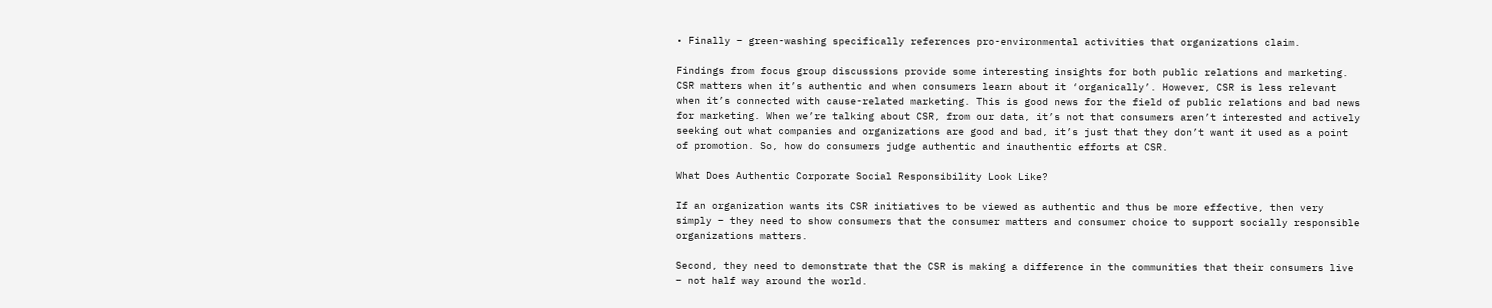• Finally – green-washing specifically references pro-environmental activities that organizations claim.

Findings from focus group discussions provide some interesting insights for both public relations and marketing. CSR matters when it’s authentic and when consumers learn about it ‘organically’. However, CSR is less relevant when it’s connected with cause-related marketing. This is good news for the field of public relations and bad news for marketing. When we’re talking about CSR, from our data, it’s not that consumers aren’t interested and actively seeking out what companies and organizations are good and bad, it’s just that they don’t want it used as a point of promotion. So, how do consumers judge authentic and inauthentic efforts at CSR.

What Does Authentic Corporate Social Responsibility Look Like?

If an organization wants its CSR initiatives to be viewed as authentic and thus be more effective, then very simply – they need to show consumers that the consumer matters and consumer choice to support socially responsible organizations matters.

Second, they need to demonstrate that the CSR is making a difference in the communities that their consumers live – not half way around the world.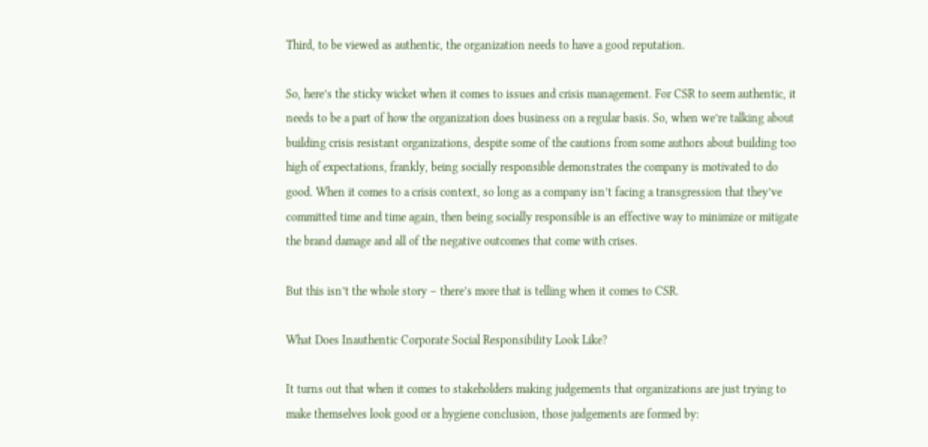Third, to be viewed as authentic, the organization needs to have a good reputation.

So, here’s the sticky wicket when it comes to issues and crisis management. For CSR to seem authentic, it needs to be a part of how the organization does business on a regular basis. So, when we’re talking about building crisis resistant organizations, despite some of the cautions from some authors about building too high of expectations, frankly, being socially responsible demonstrates the company is motivated to do good. When it comes to a crisis context, so long as a company isn’t facing a transgression that they’ve committed time and time again, then being socially responsible is an effective way to minimize or mitigate the brand damage and all of the negative outcomes that come with crises.

But this isn’t the whole story – there’s more that is telling when it comes to CSR.

What Does Inauthentic Corporate Social Responsibility Look Like?

It turns out that when it comes to stakeholders making judgements that organizations are just trying to make themselves look good or a hygiene conclusion, those judgements are formed by: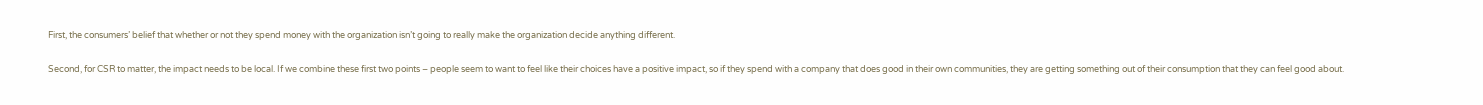First, the consumers’ belief that whether or not they spend money with the organization isn’t going to really make the organization decide anything different.

Second, for CSR to matter, the impact needs to be local. If we combine these first two points – people seem to want to feel like their choices have a positive impact, so if they spend with a company that does good in their own communities, they are getting something out of their consumption that they can feel good about.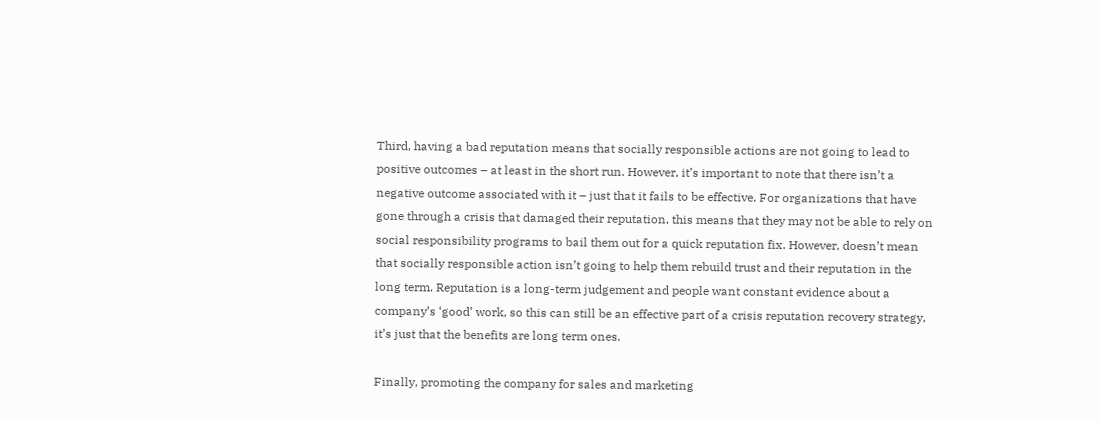Third, having a bad reputation means that socially responsible actions are not going to lead to positive outcomes – at least in the short run. However, it’s important to note that there isn’t a negative outcome associated with it – just that it fails to be effective. For organizations that have gone through a crisis that damaged their reputation, this means that they may not be able to rely on social responsibility programs to bail them out for a quick reputation fix. However, doesn’t mean that socially responsible action isn’t going to help them rebuild trust and their reputation in the long term. Reputation is a long-term judgement and people want constant evidence about a company’s ‘good’ work, so this can still be an effective part of a crisis reputation recovery strategy, it’s just that the benefits are long term ones.

Finally, promoting the company for sales and marketing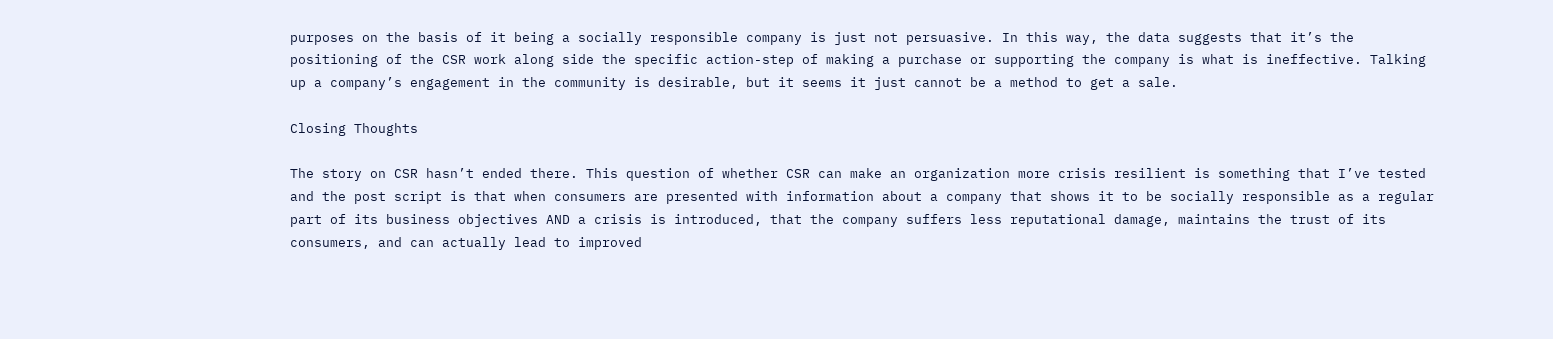purposes on the basis of it being a socially responsible company is just not persuasive. In this way, the data suggests that it’s the positioning of the CSR work along side the specific action-step of making a purchase or supporting the company is what is ineffective. Talking up a company’s engagement in the community is desirable, but it seems it just cannot be a method to get a sale.

Closing Thoughts

The story on CSR hasn’t ended there. This question of whether CSR can make an organization more crisis resilient is something that I’ve tested and the post script is that when consumers are presented with information about a company that shows it to be socially responsible as a regular part of its business objectives AND a crisis is introduced, that the company suffers less reputational damage, maintains the trust of its consumers, and can actually lead to improved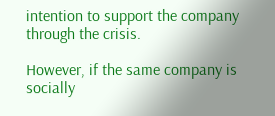intention to support the company through the crisis.

However, if the same company is socially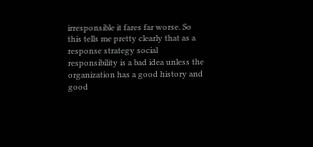irresponsible it fares far worse. So this tells me pretty clearly that as a response strategy social responsibility is a bad idea unless the organization has a good history and good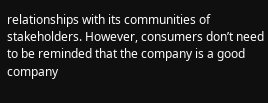relationships with its communities of stakeholders. However, consumers don’t need to be reminded that the company is a good company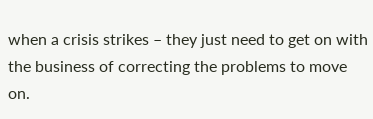when a crisis strikes – they just need to get on with the business of correcting the problems to move on.